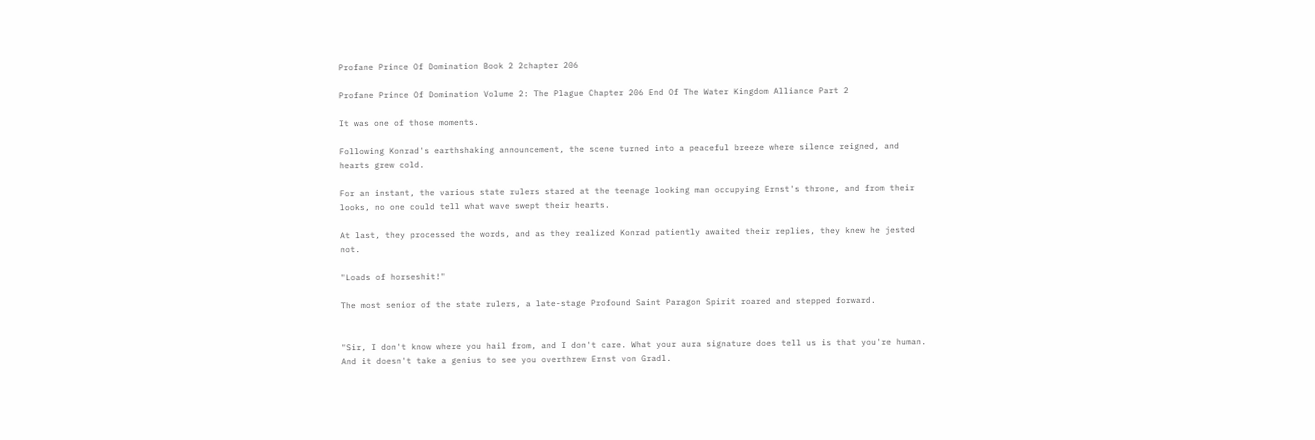Profane Prince Of Domination Book 2 2chapter 206

Profane Prince Of Domination Volume 2: The Plague Chapter 206 End Of The Water Kingdom Alliance Part 2

It was one of those moments.

Following Konrad's earthshaking announcement, the scene turned into a peaceful breeze where silence reigned, and hearts grew cold.

For an instant, the various state rulers stared at the teenage looking man occupying Ernst's throne, and from their looks, no one could tell what wave swept their hearts.

At last, they processed the words, and as they realized Konrad patiently awaited their replies, they knew he jested not.

"Loads of horseshit!"

The most senior of the state rulers, a late-stage Profound Saint Paragon Spirit roared and stepped forward.


"Sir, I don't know where you hail from, and I don't care. What your aura signature does tell us is that you're human. And it doesn't take a genius to see you overthrew Ernst von Gradl.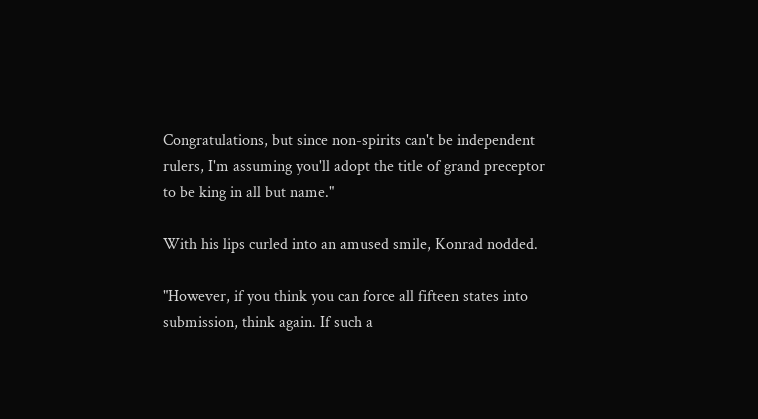Congratulations, but since non-spirits can't be independent rulers, I'm assuming you'll adopt the title of grand preceptor to be king in all but name."

With his lips curled into an amused smile, Konrad nodded.

"However, if you think you can force all fifteen states into submission, think again. If such a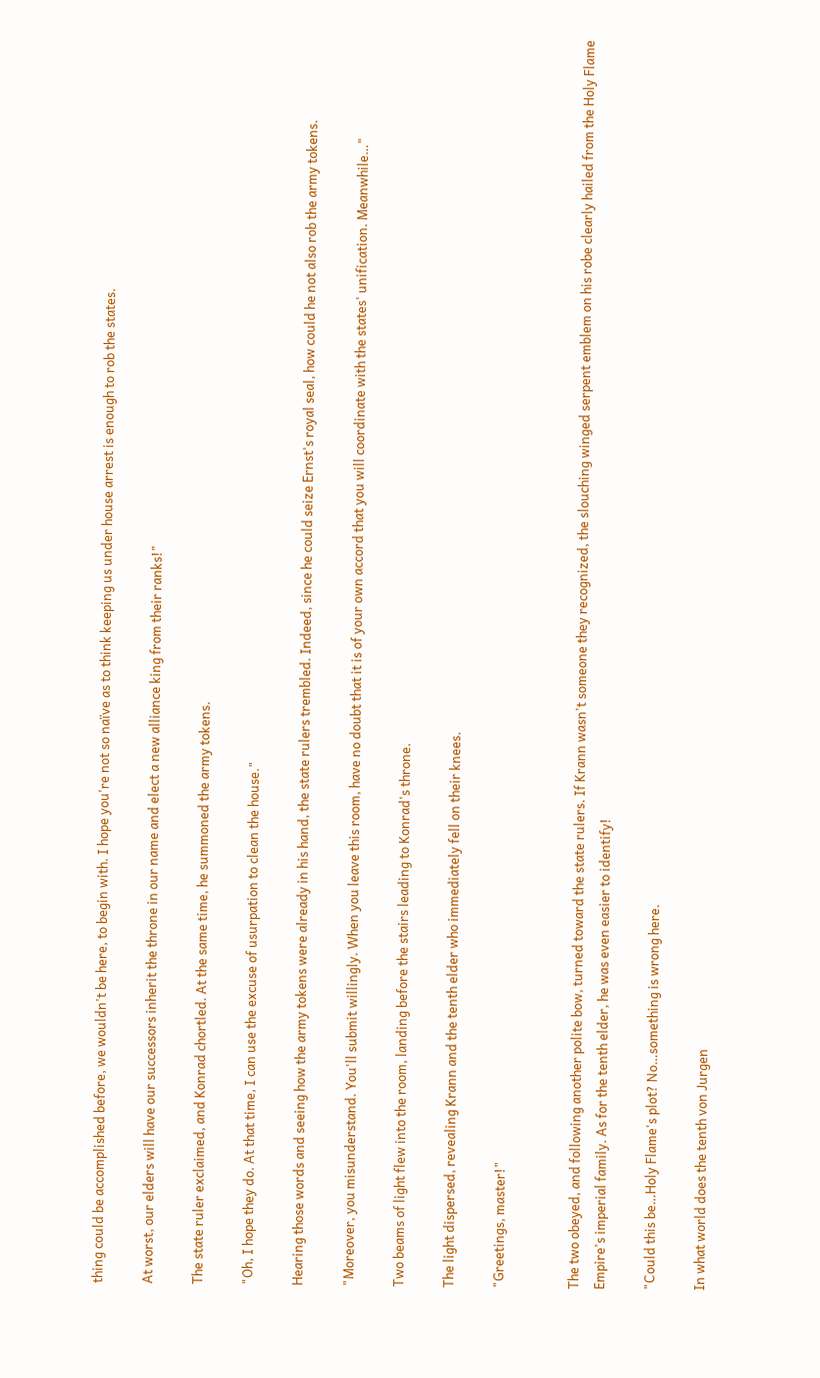thing could be accomplished before, we wouldn't be here, to begin with. I hope you're not so naïve as to think keeping us under house arrest is enough to rob the states.

At worst, our elders will have our successors inherit the throne in our name and elect a new alliance king from their ranks!"

The state ruler exclaimed, and Konrad chortled. At the same time, he summoned the army tokens.

"Oh, I hope they do. At that time, I can use the excuse of usurpation to clean the house."

Hearing those words and seeing how the army tokens were already in his hand, the state rulers trembled. Indeed, since he could seize Ernst's royal seal, how could he not also rob the army tokens.

"Moreover, you misunderstand. You'll submit willingly. When you leave this room, have no doubt that it is of your own accord that you will coordinate with the states' unification. Meanwhile…"

Two beams of light flew into the room, landing before the stairs leading to Konrad's throne.

The light dispersed, revealing Krann and the tenth elder who immediately fell on their knees.

"Greetings, master!"


The two obeyed, and following another polite bow, turned toward the state rulers. If Krann wasn't someone they recognized, the slouching winged serpent emblem on his robe clearly hailed from the Holy Flame Empire's imperial family. As for the tenth elder, he was even easier to identify!

"Could this be…Holy Flame's plot? No…something is wrong here.

In what world does the tenth von Jurgen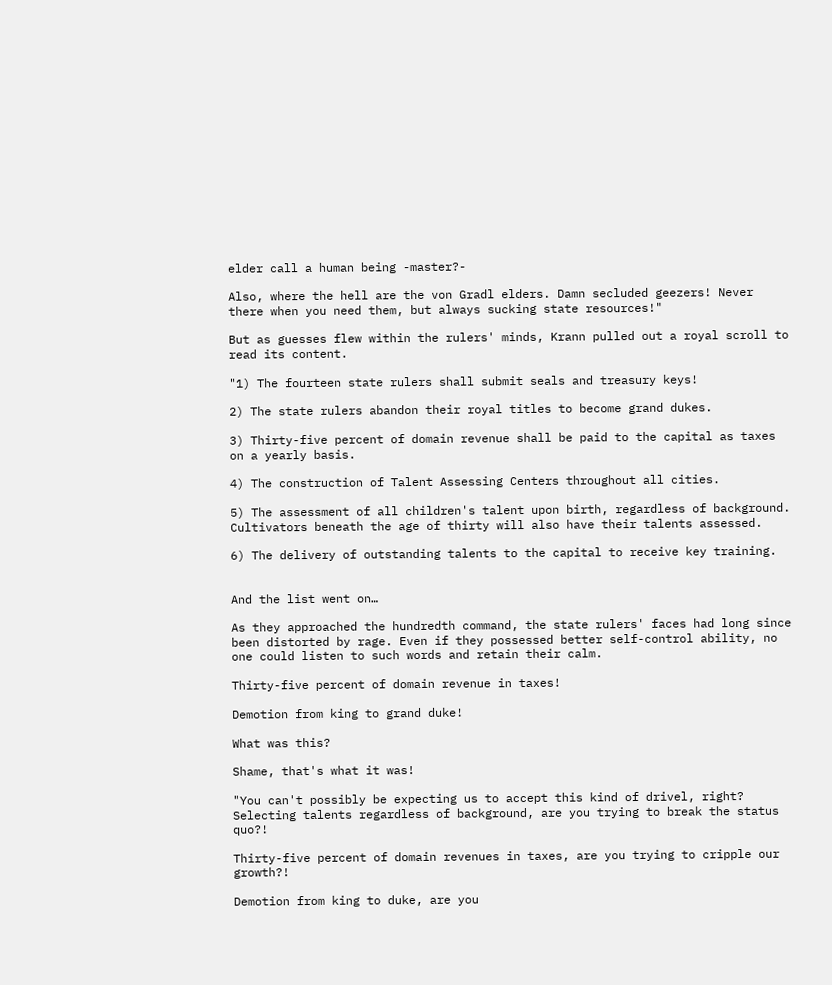elder call a human being -master?-

Also, where the hell are the von Gradl elders. Damn secluded geezers! Never there when you need them, but always sucking state resources!"

But as guesses flew within the rulers' minds, Krann pulled out a royal scroll to read its content.

"1) The fourteen state rulers shall submit seals and treasury keys!

2) The state rulers abandon their royal titles to become grand dukes.

3) Thirty-five percent of domain revenue shall be paid to the capital as taxes on a yearly basis.

4) The construction of Talent Assessing Centers throughout all cities.

5) The assessment of all children's talent upon birth, regardless of background. Cultivators beneath the age of thirty will also have their talents assessed.

6) The delivery of outstanding talents to the capital to receive key training.


And the list went on…

As they approached the hundredth command, the state rulers' faces had long since been distorted by rage. Even if they possessed better self-control ability, no one could listen to such words and retain their calm.

Thirty-five percent of domain revenue in taxes!

Demotion from king to grand duke!

What was this?

Shame, that's what it was!

"You can't possibly be expecting us to accept this kind of drivel, right? Selecting talents regardless of background, are you trying to break the status quo?!

Thirty-five percent of domain revenues in taxes, are you trying to cripple our growth?!

Demotion from king to duke, are you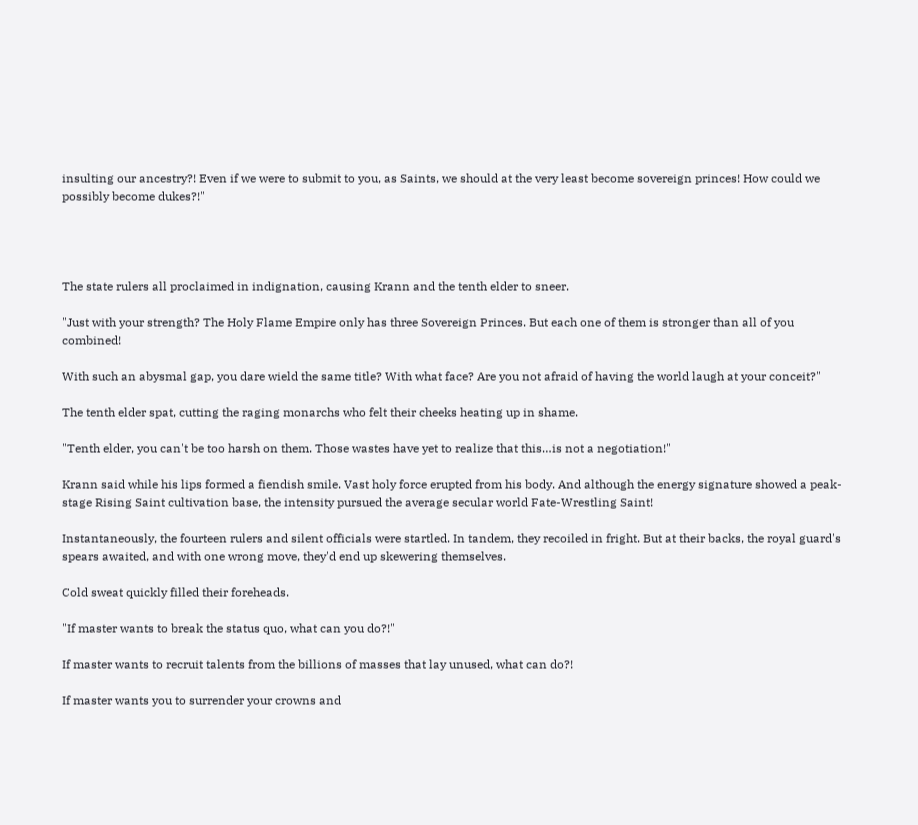insulting our ancestry?! Even if we were to submit to you, as Saints, we should at the very least become sovereign princes! How could we possibly become dukes?!"




The state rulers all proclaimed in indignation, causing Krann and the tenth elder to sneer.

"Just with your strength? The Holy Flame Empire only has three Sovereign Princes. But each one of them is stronger than all of you combined!

With such an abysmal gap, you dare wield the same title? With what face? Are you not afraid of having the world laugh at your conceit?"

The tenth elder spat, cutting the raging monarchs who felt their cheeks heating up in shame.

"Tenth elder, you can't be too harsh on them. Those wastes have yet to realize that this…is not a negotiation!"

Krann said while his lips formed a fiendish smile. Vast holy force erupted from his body. And although the energy signature showed a peak-stage Rising Saint cultivation base, the intensity pursued the average secular world Fate-Wrestling Saint!

Instantaneously, the fourteen rulers and silent officials were startled. In tandem, they recoiled in fright. But at their backs, the royal guard's spears awaited, and with one wrong move, they'd end up skewering themselves.

Cold sweat quickly filled their foreheads.

"If master wants to break the status quo, what can you do?!"

If master wants to recruit talents from the billions of masses that lay unused, what can do?!

If master wants you to surrender your crowns and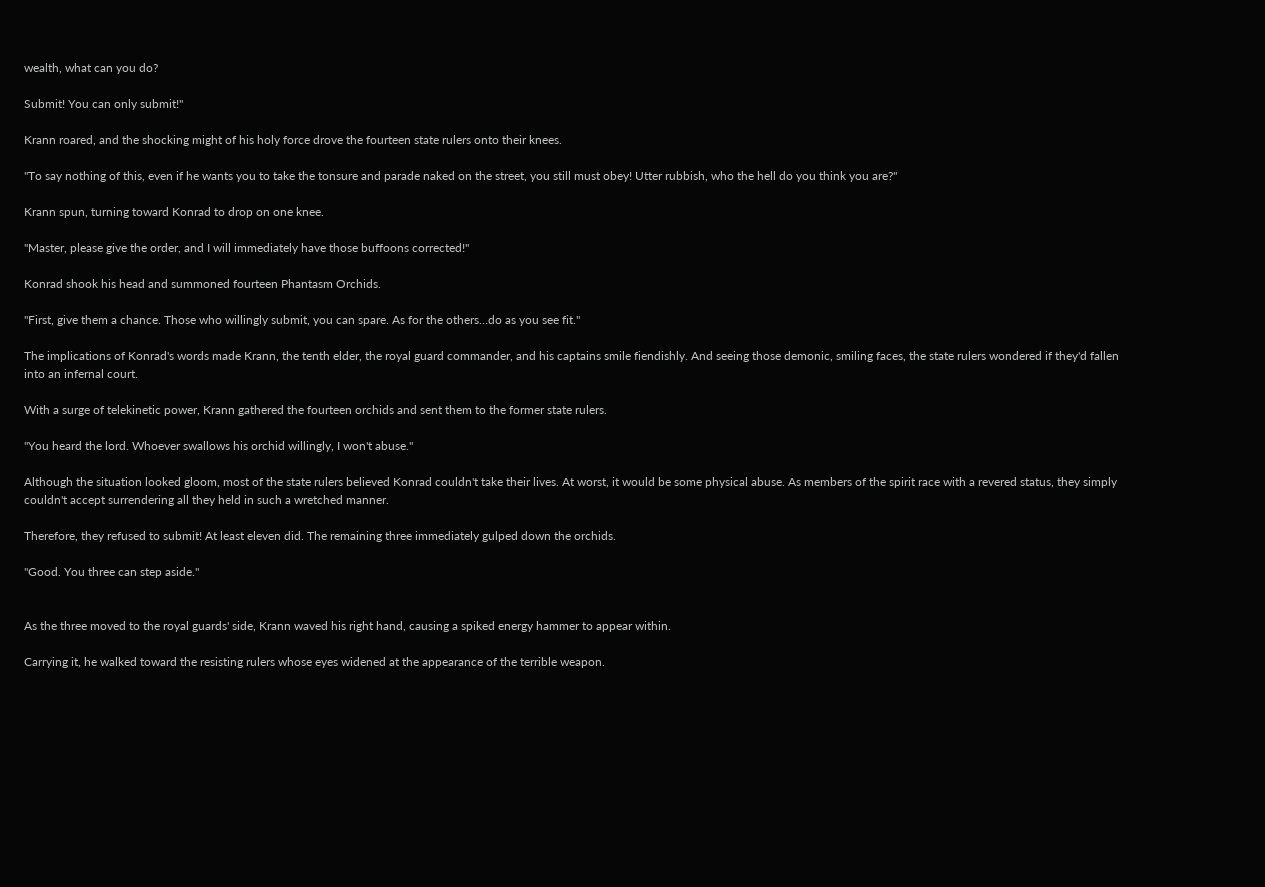wealth, what can you do?

Submit! You can only submit!"

Krann roared, and the shocking might of his holy force drove the fourteen state rulers onto their knees.

"To say nothing of this, even if he wants you to take the tonsure and parade naked on the street, you still must obey! Utter rubbish, who the hell do you think you are?"

Krann spun, turning toward Konrad to drop on one knee.

"Master, please give the order, and I will immediately have those buffoons corrected!"

Konrad shook his head and summoned fourteen Phantasm Orchids.

"First, give them a chance. Those who willingly submit, you can spare. As for the others…do as you see fit."

The implications of Konrad's words made Krann, the tenth elder, the royal guard commander, and his captains smile fiendishly. And seeing those demonic, smiling faces, the state rulers wondered if they'd fallen into an infernal court.

With a surge of telekinetic power, Krann gathered the fourteen orchids and sent them to the former state rulers.

"You heard the lord. Whoever swallows his orchid willingly, I won't abuse."

Although the situation looked gloom, most of the state rulers believed Konrad couldn't take their lives. At worst, it would be some physical abuse. As members of the spirit race with a revered status, they simply couldn't accept surrendering all they held in such a wretched manner.

Therefore, they refused to submit! At least eleven did. The remaining three immediately gulped down the orchids.

"Good. You three can step aside."


As the three moved to the royal guards' side, Krann waved his right hand, causing a spiked energy hammer to appear within.

Carrying it, he walked toward the resisting rulers whose eyes widened at the appearance of the terrible weapon.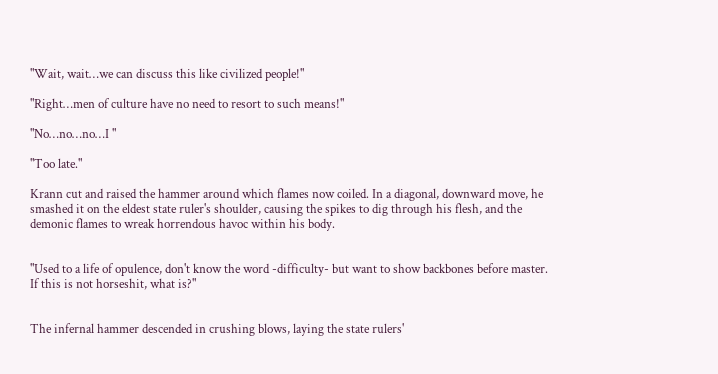"Wait, wait…we can discuss this like civilized people!"

"Right…men of culture have no need to resort to such means!"

"No…no…no…I "

"Too late."

Krann cut and raised the hammer around which flames now coiled. In a diagonal, downward move, he smashed it on the eldest state ruler's shoulder, causing the spikes to dig through his flesh, and the demonic flames to wreak horrendous havoc within his body.


"Used to a life of opulence, don't know the word -difficulty- but want to show backbones before master. If this is not horseshit, what is?"


The infernal hammer descended in crushing blows, laying the state rulers'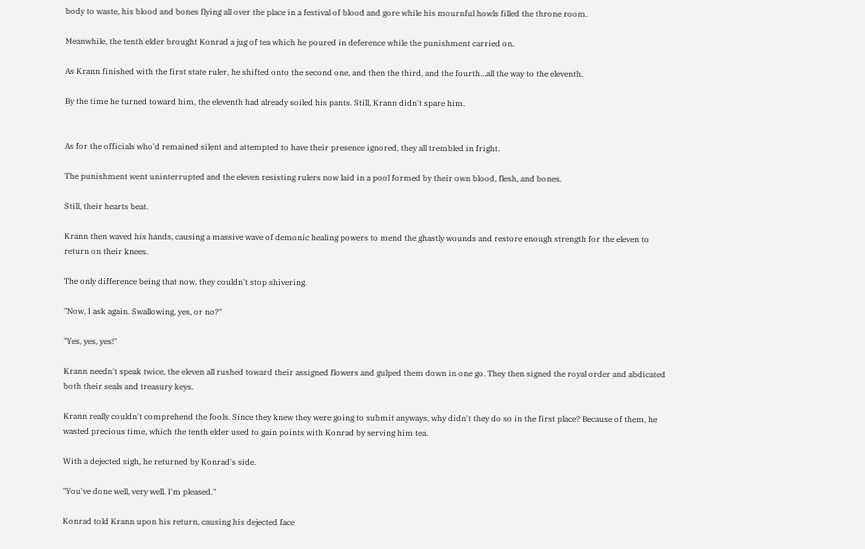body to waste, his blood and bones flying all over the place in a festival of blood and gore while his mournful howls filled the throne room.

Meanwhile, the tenth elder brought Konrad a jug of tea which he poured in deference while the punishment carried on.

As Krann finished with the first state ruler, he shifted onto the second one, and then the third, and the fourth…all the way to the eleventh.

By the time he turned toward him, the eleventh had already soiled his pants. Still, Krann didn't spare him.


As for the officials who'd remained silent and attempted to have their presence ignored, they all trembled in fright.

The punishment went uninterrupted and the eleven resisting rulers now laid in a pool formed by their own blood, flesh, and bones.

Still, their hearts beat.

Krann then waved his hands, causing a massive wave of demonic healing powers to mend the ghastly wounds and restore enough strength for the eleven to return on their knees.

The only difference being that now, they couldn't stop shivering.

"Now, I ask again. Swallowing, yes, or no?"

"Yes, yes, yes!"

Krann needn't speak twice, the eleven all rushed toward their assigned flowers and gulped them down in one go. They then signed the royal order and abdicated both their seals and treasury keys.

Krann really couldn't comprehend the fools. Since they knew they were going to submit anyways, why didn't they do so in the first place? Because of them, he wasted precious time, which the tenth elder used to gain points with Konrad by serving him tea.

With a dejected sigh, he returned by Konrad's side.

"You've done well, very well. I'm pleased."

Konrad told Krann upon his return, causing his dejected face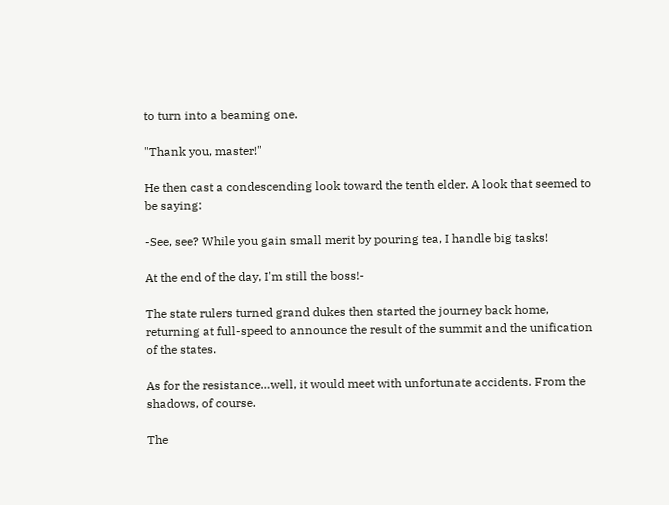to turn into a beaming one.

"Thank you, master!"

He then cast a condescending look toward the tenth elder. A look that seemed to be saying:

-See, see? While you gain small merit by pouring tea, I handle big tasks!

At the end of the day, I'm still the boss!-

The state rulers turned grand dukes then started the journey back home, returning at full-speed to announce the result of the summit and the unification of the states.

As for the resistance…well, it would meet with unfortunate accidents. From the shadows, of course.

The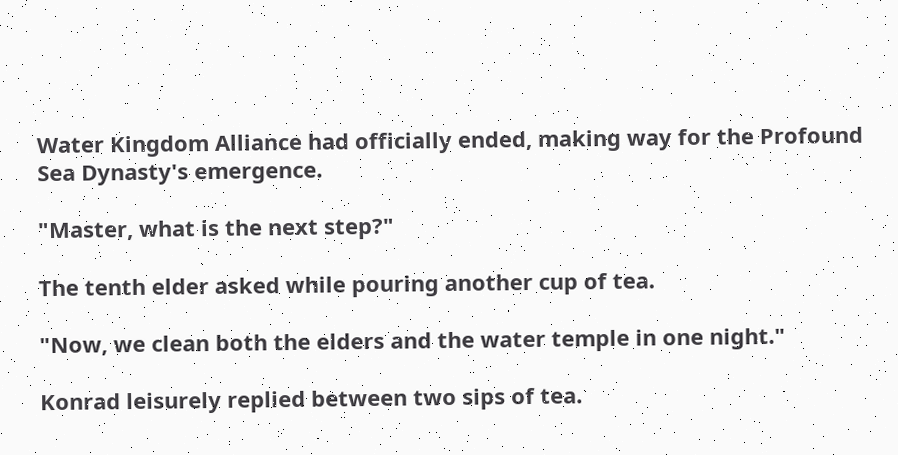Water Kingdom Alliance had officially ended, making way for the Profound Sea Dynasty's emergence.

"Master, what is the next step?"

The tenth elder asked while pouring another cup of tea.

"Now, we clean both the elders and the water temple in one night."

Konrad leisurely replied between two sips of tea.